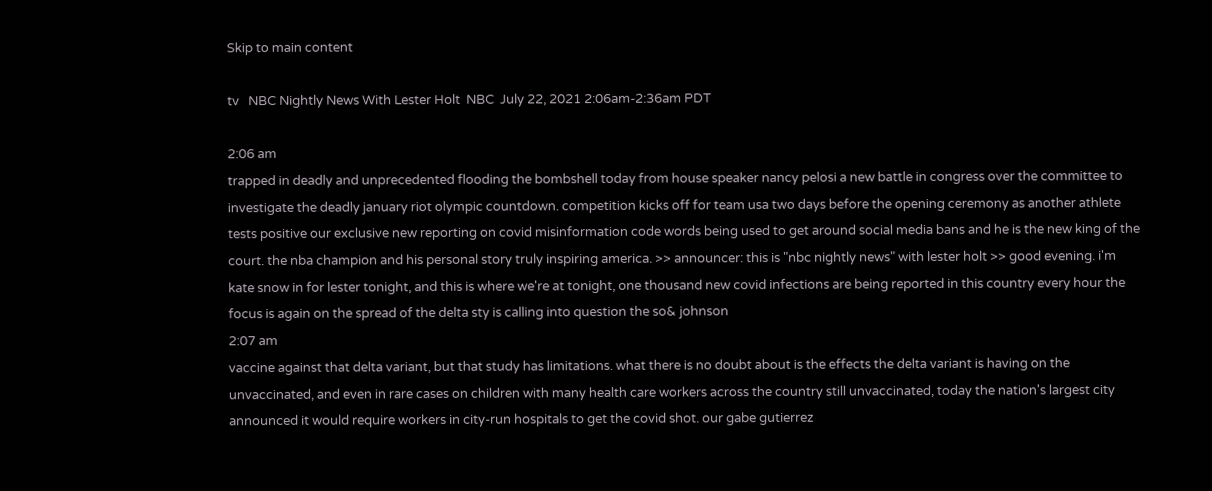Skip to main content

tv   NBC Nightly News With Lester Holt  NBC  July 22, 2021 2:06am-2:36am PDT

2:06 am
trapped in deadly and unprecedented flooding the bombshell today from house speaker nancy pelosi a new battle in congress over the committee to investigate the deadly january riot olympic countdown. competition kicks off for team usa two days before the opening ceremony as another athlete tests positive our exclusive new reporting on covid misinformation code words being used to get around social media bans and he is the new king of the court. the nba champion and his personal story truly inspiring america. >> announcer: this is "nbc nightly news" with lester holt >> good evening. i'm kate snow in for lester tonight, and this is where we're at tonight, one thousand new covid infections are being reported in this country every hour the focus is again on the spread of the delta sty is calling into question the so& johnson
2:07 am
vaccine against that delta variant, but that study has limitations. what there is no doubt about is the effects the delta variant is having on the unvaccinated, and even in rare cases on children with many health care workers across the country still unvaccinated, today the nation's largest city announced it would require workers in city-run hospitals to get the covid shot. our gabe gutierrez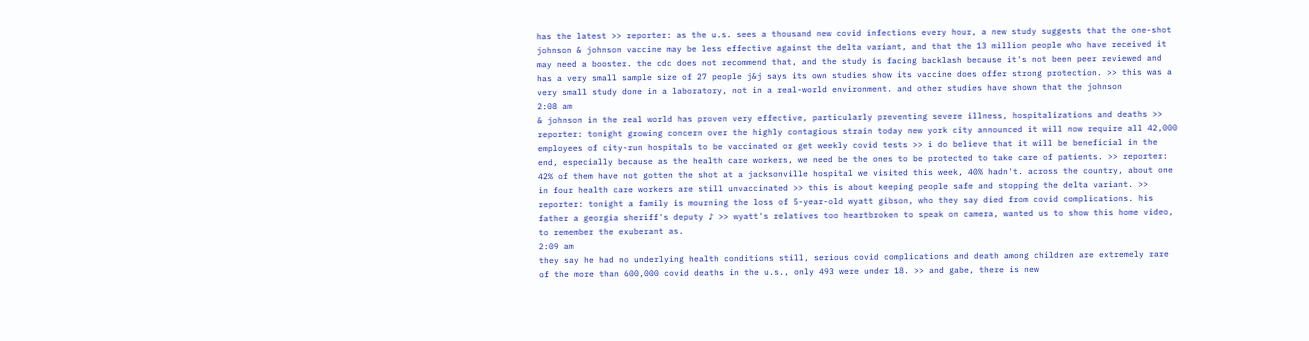has the latest >> reporter: as the u.s. sees a thousand new covid infections every hour, a new study suggests that the one-shot johnson & johnson vaccine may be less effective against the delta variant, and that the 13 million people who have received it may need a booster. the cdc does not recommend that, and the study is facing backlash because it's not been peer reviewed and has a very small sample size of 27 people j&j says its own studies show its vaccine does offer strong protection. >> this was a very small study done in a laboratory, not in a real-world environment. and other studies have shown that the johnson
2:08 am
& johnson in the real world has proven very effective, particularly preventing severe illness, hospitalizations and deaths >> reporter: tonight growing concern over the highly contagious strain today new york city announced it will now require all 42,000 employees of city-run hospitals to be vaccinated or get weekly covid tests >> i do believe that it will be beneficial in the end, especially because as the health care workers, we need be the ones to be protected to take care of patients. >> reporter: 42% of them have not gotten the shot at a jacksonville hospital we visited this week, 40% hadn't. across the country, about one in four health care workers are still unvaccinated >> this is about keeping people safe and stopping the delta variant. >> reporter: tonight a family is mourning the loss of 5-year-old wyatt gibson, who they say died from covid complications. his father a georgia sheriff's deputy ♪ >> wyatt's relatives too heartbroken to speak on camera, wanted us to show this home video, to remember the exuberant as.
2:09 am
they say he had no underlying health conditions still, serious covid complications and death among children are extremely rare of the more than 600,000 covid deaths in the u.s., only 493 were under 18. >> and gabe, there is new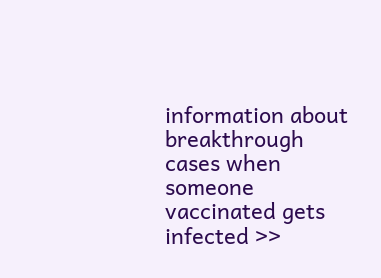information about breakthrough cases when someone vaccinated gets infected >>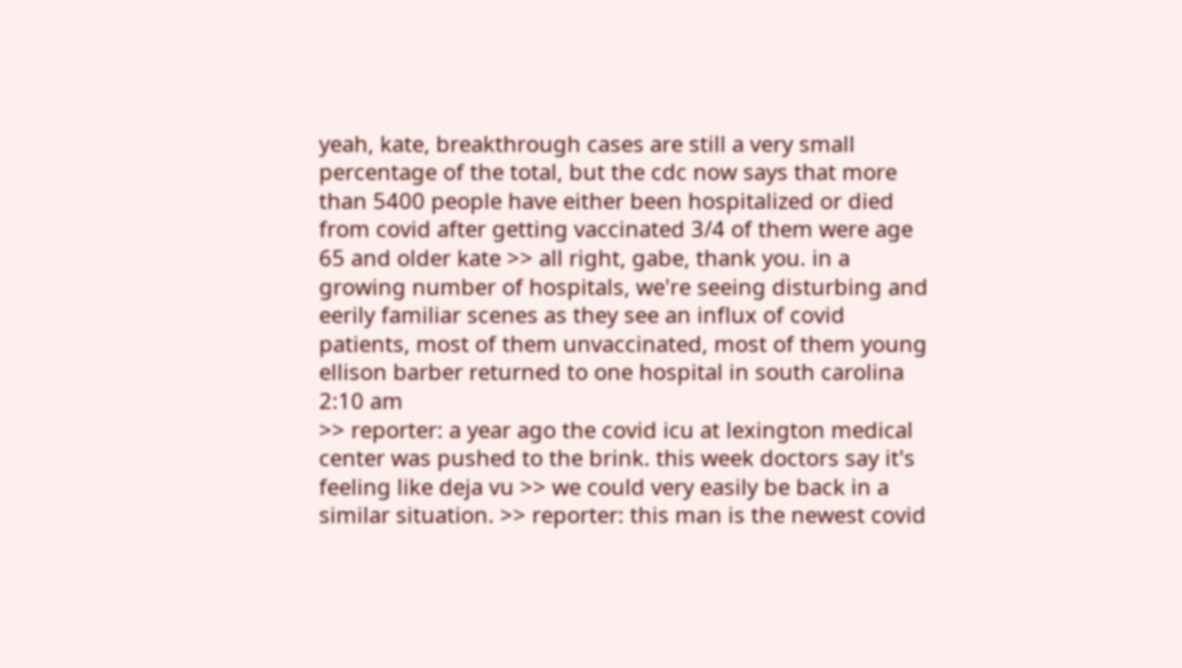yeah, kate, breakthrough cases are still a very small percentage of the total, but the cdc now says that more than 5400 people have either been hospitalized or died from covid after getting vaccinated 3/4 of them were age 65 and older kate >> all right, gabe, thank you. in a growing number of hospitals, we're seeing disturbing and eerily familiar scenes as they see an influx of covid patients, most of them unvaccinated, most of them young ellison barber returned to one hospital in south carolina
2:10 am
>> reporter: a year ago the covid icu at lexington medical center was pushed to the brink. this week doctors say it's feeling like deja vu >> we could very easily be back in a similar situation. >> reporter: this man is the newest covid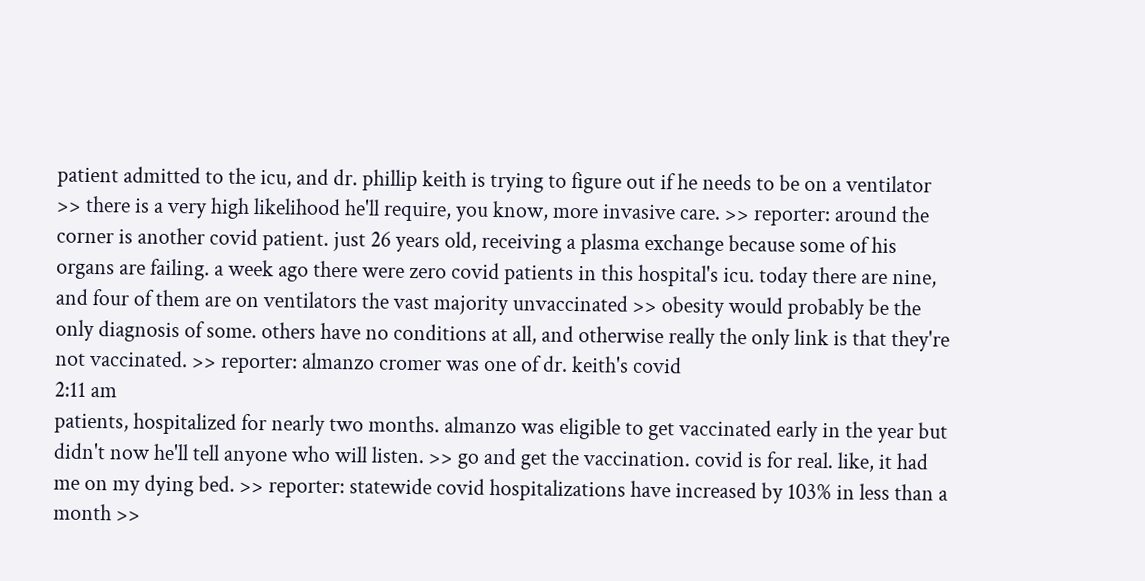patient admitted to the icu, and dr. phillip keith is trying to figure out if he needs to be on a ventilator >> there is a very high likelihood he'll require, you know, more invasive care. >> reporter: around the corner is another covid patient. just 26 years old, receiving a plasma exchange because some of his organs are failing. a week ago there were zero covid patients in this hospital's icu. today there are nine, and four of them are on ventilators the vast majority unvaccinated >> obesity would probably be the only diagnosis of some. others have no conditions at all, and otherwise really the only link is that they're not vaccinated. >> reporter: almanzo cromer was one of dr. keith's covid
2:11 am
patients, hospitalized for nearly two months. almanzo was eligible to get vaccinated early in the year but didn't now he'll tell anyone who will listen. >> go and get the vaccination. covid is for real. like, it had me on my dying bed. >> reporter: statewide covid hospitalizations have increased by 103% in less than a month >>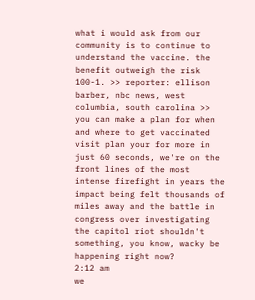what i would ask from our community is to continue to understand the vaccine. the benefit outweigh the risk 100-1. >> reporter: ellison barber, nbc news, west columbia, south carolina >> you can make a plan for when and where to get vaccinated visit plan your for more in just 60 seconds, we're on the front lines of the most intense firefight in years the impact being felt thousands of miles away and the battle in congress over investigating the capitol riot shouldn't something, you know, wacky be happening right now?
2:12 am
we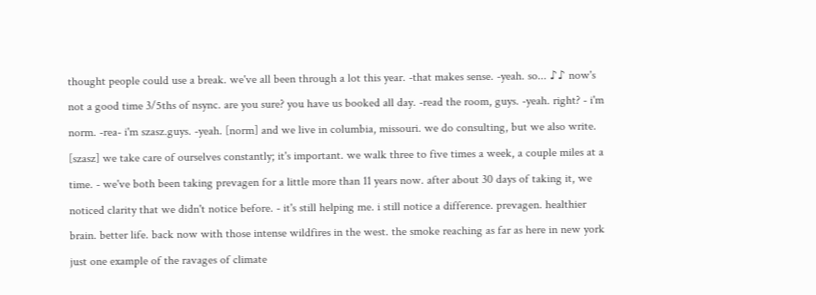thought people could use a break. we've all been through a lot this year. -that makes sense. -yeah. so... ♪♪ now's not a good time 3/5ths of nsync. are you sure? you have us booked all day. -read the room, guys. -yeah. right? - i'm norm. -rea- i'm szasz.guys. -yeah. [norm] and we live in columbia, missouri. we do consulting, but we also write. [szasz] we take care of ourselves constantly; it's important. we walk three to five times a week, a couple miles at a time. - we've both been taking prevagen for a little more than 11 years now. after about 30 days of taking it, we noticed clarity that we didn't notice before. - it's still helping me. i still notice a difference. prevagen. healthier brain. better life. back now with those intense wildfires in the west. the smoke reaching as far as here in new york just one example of the ravages of climate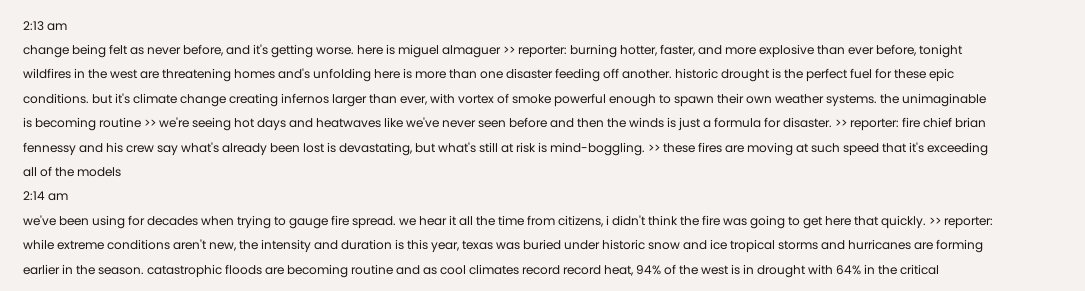2:13 am
change being felt as never before, and it's getting worse. here is miguel almaguer >> reporter: burning hotter, faster, and more explosive than ever before, tonight wildfires in the west are threatening homes and's unfolding here is more than one disaster feeding off another. historic drought is the perfect fuel for these epic conditions. but it's climate change creating infernos larger than ever, with vortex of smoke powerful enough to spawn their own weather systems. the unimaginable is becoming routine >> we're seeing hot days and heatwaves like we've never seen before and then the winds is just a formula for disaster. >> reporter: fire chief brian fennessy and his crew say what's already been lost is devastating, but what's still at risk is mind-boggling. >> these fires are moving at such speed that it's exceeding all of the models
2:14 am
we've been using for decades when trying to gauge fire spread. we hear it all the time from citizens, i didn't think the fire was going to get here that quickly. >> reporter: while extreme conditions aren't new, the intensity and duration is this year, texas was buried under historic snow and ice tropical storms and hurricanes are forming earlier in the season. catastrophic floods are becoming routine and as cool climates record record heat, 94% of the west is in drought with 64% in the critical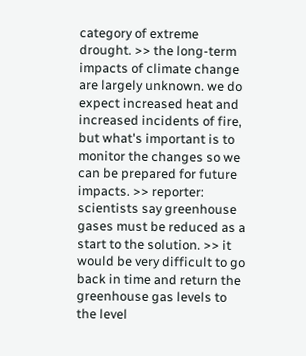category of extreme drought. >> the long-term impacts of climate change are largely unknown. we do expect increased heat and increased incidents of fire, but what's important is to monitor the changes so we can be prepared for future impacts. >> reporter: scientists say greenhouse gases must be reduced as a start to the solution. >> it would be very difficult to go back in time and return the greenhouse gas levels to the level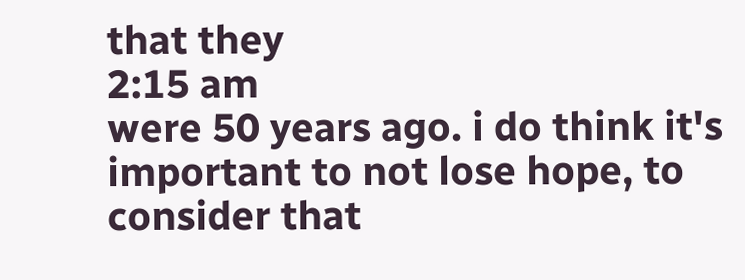that they
2:15 am
were 50 years ago. i do think it's important to not lose hope, to consider that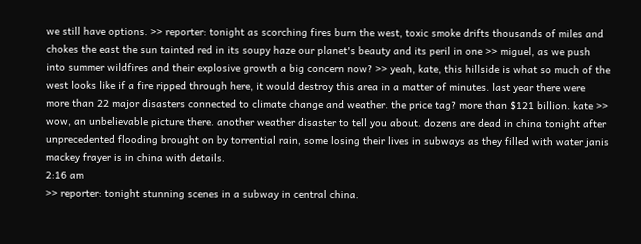we still have options. >> reporter: tonight as scorching fires burn the west, toxic smoke drifts thousands of miles and chokes the east the sun tainted red in its soupy haze our planet's beauty and its peril in one >> miguel, as we push into summer wildfires and their explosive growth a big concern now? >> yeah, kate, this hillside is what so much of the west looks like if a fire ripped through here, it would destroy this area in a matter of minutes. last year there were more than 22 major disasters connected to climate change and weather. the price tag? more than $121 billion. kate >> wow, an unbelievable picture there. another weather disaster to tell you about. dozens are dead in china tonight after unprecedented flooding brought on by torrential rain, some losing their lives in subways as they filled with water janis mackey frayer is in china with details.
2:16 am
>> reporter: tonight stunning scenes in a subway in central china.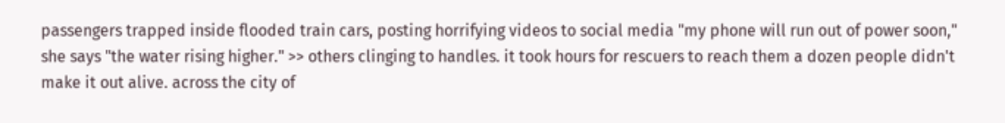passengers trapped inside flooded train cars, posting horrifying videos to social media "my phone will run out of power soon," she says "the water rising higher." >> others clinging to handles. it took hours for rescuers to reach them a dozen people didn't make it out alive. across the city of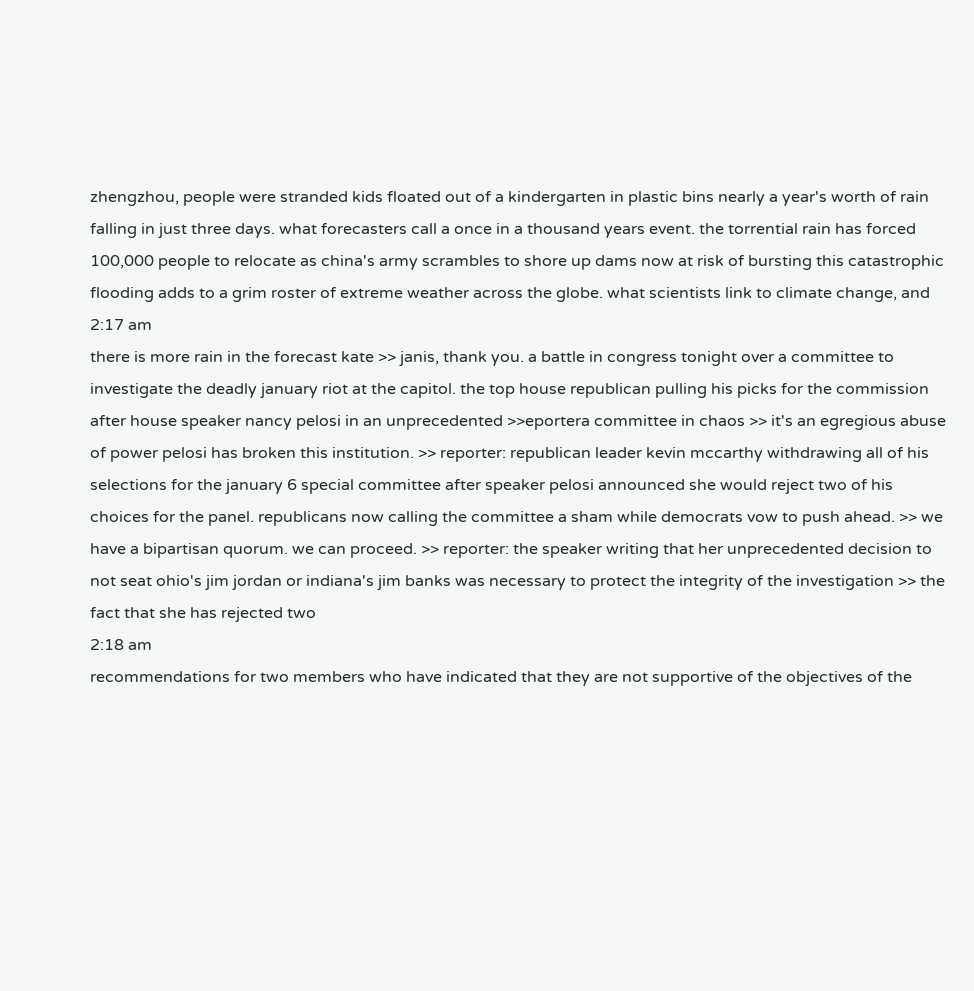zhengzhou, people were stranded kids floated out of a kindergarten in plastic bins nearly a year's worth of rain falling in just three days. what forecasters call a once in a thousand years event. the torrential rain has forced 100,000 people to relocate as china's army scrambles to shore up dams now at risk of bursting this catastrophic flooding adds to a grim roster of extreme weather across the globe. what scientists link to climate change, and
2:17 am
there is more rain in the forecast kate >> janis, thank you. a battle in congress tonight over a committee to investigate the deadly january riot at the capitol. the top house republican pulling his picks for the commission after house speaker nancy pelosi in an unprecedented >>eportera committee in chaos >> it's an egregious abuse of power pelosi has broken this institution. >> reporter: republican leader kevin mccarthy withdrawing all of his selections for the january 6 special committee after speaker pelosi announced she would reject two of his choices for the panel. republicans now calling the committee a sham while democrats vow to push ahead. >> we have a bipartisan quorum. we can proceed. >> reporter: the speaker writing that her unprecedented decision to not seat ohio's jim jordan or indiana's jim banks was necessary to protect the integrity of the investigation >> the fact that she has rejected two
2:18 am
recommendations for two members who have indicated that they are not supportive of the objectives of the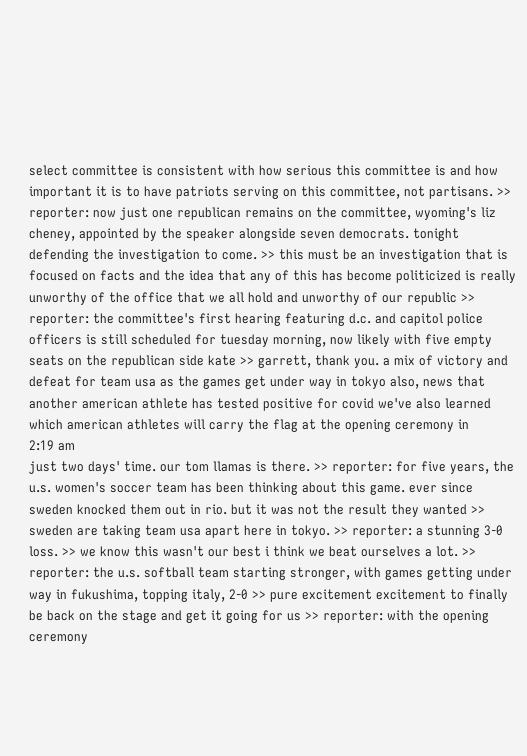select committee is consistent with how serious this committee is and how important it is to have patriots serving on this committee, not partisans. >> reporter: now just one republican remains on the committee, wyoming's liz cheney, appointed by the speaker alongside seven democrats. tonight defending the investigation to come. >> this must be an investigation that is focused on facts and the idea that any of this has become politicized is really unworthy of the office that we all hold and unworthy of our republic >> reporter: the committee's first hearing featuring d.c. and capitol police officers is still scheduled for tuesday morning, now likely with five empty seats on the republican side kate >> garrett, thank you. a mix of victory and defeat for team usa as the games get under way in tokyo also, news that another american athlete has tested positive for covid we've also learned which american athletes will carry the flag at the opening ceremony in
2:19 am
just two days' time. our tom llamas is there. >> reporter: for five years, the u.s. women's soccer team has been thinking about this game. ever since sweden knocked them out in rio. but it was not the result they wanted >> sweden are taking team usa apart here in tokyo. >> reporter: a stunning 3-0 loss. >> we know this wasn't our best i think we beat ourselves a lot. >> reporter: the u.s. softball team starting stronger, with games getting under way in fukushima, topping italy, 2-0 >> pure excitement excitement to finally be back on the stage and get it going for us >> reporter: with the opening ceremony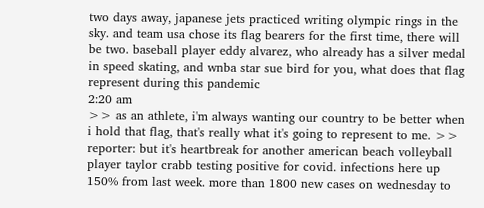two days away, japanese jets practiced writing olympic rings in the sky. and team usa chose its flag bearers for the first time, there will be two. baseball player eddy alvarez, who already has a silver medal in speed skating, and wnba star sue bird for you, what does that flag represent during this pandemic
2:20 am
>> as an athlete, i'm always wanting our country to be better when i hold that flag, that's really what it's going to represent to me. >> reporter: but it's heartbreak for another american beach volleyball player taylor crabb testing positive for covid. infections here up 150% from last week. more than 1800 new cases on wednesday to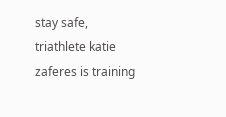stay safe, triathlete katie zaferes is training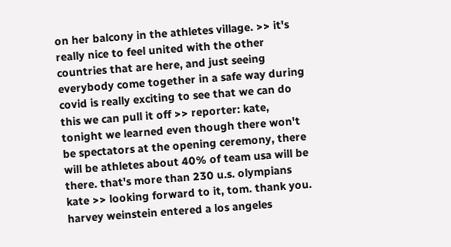on her balcony in the athletes village. >> it's really nice to feel united with the other countries that are here, and just seeing everybody come together in a safe way during covid is really exciting to see that we can do this we can pull it off >> reporter: kate, tonight we learned even though there won't be spectators at the opening ceremony, there will be athletes about 40% of team usa will be there. that's more than 230 u.s. olympians kate >> looking forward to it, tom. thank you. harvey weinstein entered a los angeles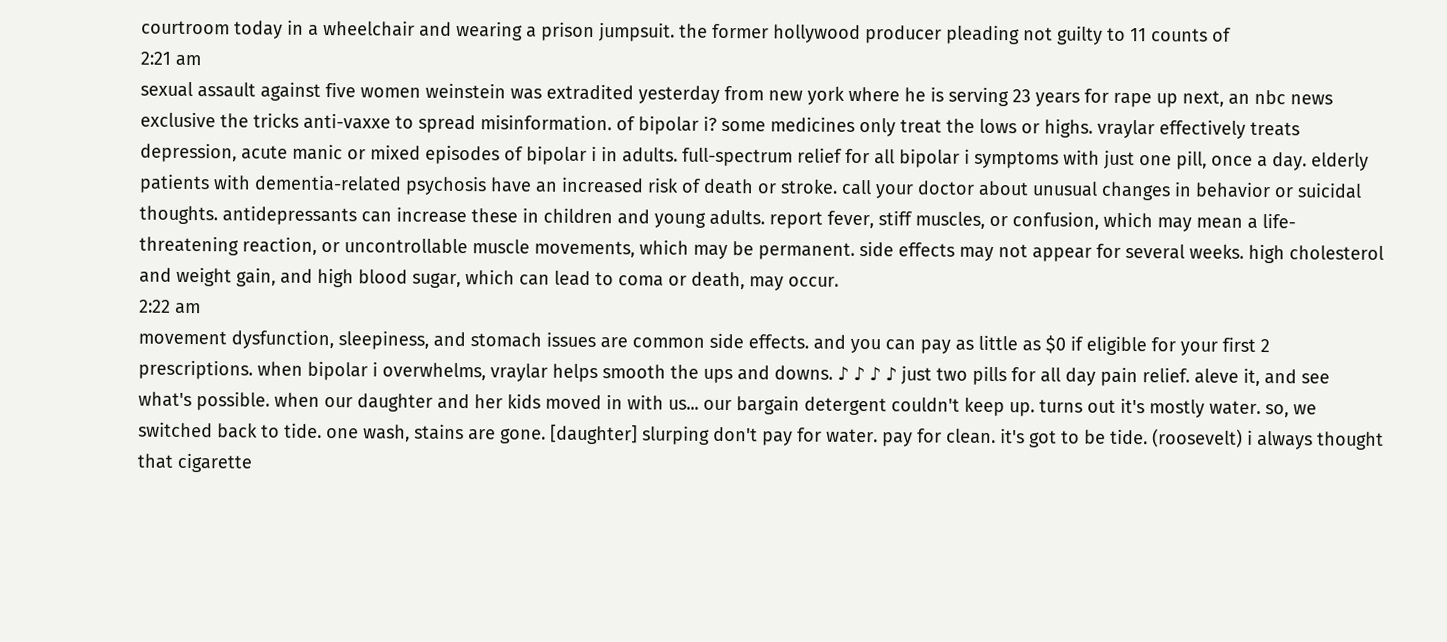courtroom today in a wheelchair and wearing a prison jumpsuit. the former hollywood producer pleading not guilty to 11 counts of
2:21 am
sexual assault against five women weinstein was extradited yesterday from new york where he is serving 23 years for rape up next, an nbc news exclusive the tricks anti-vaxxe to spread misinformation. of bipolar i? some medicines only treat the lows or highs. vraylar effectively treats depression, acute manic or mixed episodes of bipolar i in adults. full-spectrum relief for all bipolar i symptoms with just one pill, once a day. elderly patients with dementia-related psychosis have an increased risk of death or stroke. call your doctor about unusual changes in behavior or suicidal thoughts. antidepressants can increase these in children and young adults. report fever, stiff muscles, or confusion, which may mean a life-threatening reaction, or uncontrollable muscle movements, which may be permanent. side effects may not appear for several weeks. high cholesterol and weight gain, and high blood sugar, which can lead to coma or death, may occur.
2:22 am
movement dysfunction, sleepiness, and stomach issues are common side effects. and you can pay as little as $0 if eligible for your first 2 prescriptions. when bipolar i overwhelms, vraylar helps smooth the ups and downs. ♪ ♪ ♪ ♪ just two pills for all day pain relief. aleve it, and see what's possible. when our daughter and her kids moved in with us... our bargain detergent couldn't keep up. turns out it's mostly water. so, we switched back to tide. one wash, stains are gone. [daughter] slurping don't pay for water. pay for clean. it's got to be tide. (roosevelt) i always thought that cigarette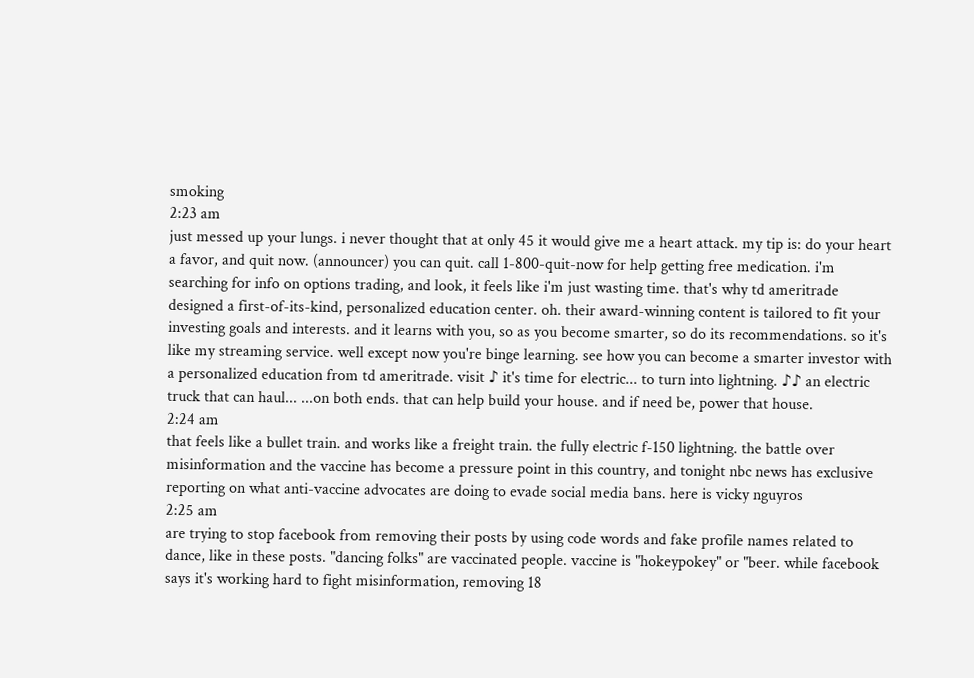smoking
2:23 am
just messed up your lungs. i never thought that at only 45 it would give me a heart attack. my tip is: do your heart a favor, and quit now. (announcer) you can quit. call 1-800-quit-now for help getting free medication. i'm searching for info on options trading, and look, it feels like i'm just wasting time. that's why td ameritrade designed a first-of-its-kind, personalized education center. oh. their award-winning content is tailored to fit your investing goals and interests. and it learns with you, so as you become smarter, so do its recommendations. so it's like my streaming service. well except now you're binge learning. see how you can become a smarter investor with a personalized education from td ameritrade. visit ♪ it's time for electric... to turn into lightning. ♪♪ an electric truck that can haul... ...on both ends. that can help build your house. and if need be, power that house.
2:24 am
that feels like a bullet train. and works like a freight train. the fully electric f-150 lightning. the battle over misinformation and the vaccine has become a pressure point in this country, and tonight nbc news has exclusive reporting on what anti-vaccine advocates are doing to evade social media bans. here is vicky nguyros
2:25 am
are trying to stop facebook from removing their posts by using code words and fake profile names related to dance, like in these posts. "dancing folks" are vaccinated people. vaccine is "hokeypokey" or "beer. while facebook says it's working hard to fight misinformation, removing 18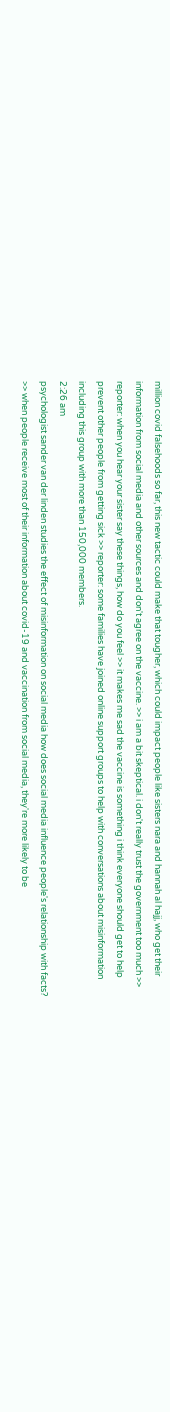million covid falsehoods so far, this new tactic could make that tougher, which could impact people like sisters nara and hannah al hajj, who get their information from social media and other sources and don't agree on the vaccine. >> i am a bit skeptical. i don't really trust the government too much >> reporter: when you hear your sister say these things, how do you feel >> it makes me sad the vaccine is something i think everyone should get to help prevent other people from getting sick >> reporter: some families have joined online support groups to help with conversations about misinformation including this group with more than 150,000 members.
2:26 am
psychologist sander van der linden studies the effect of misinformation on social media how does social media influence people's relationship with facts? >> when people receive most of their information about covid-19 and vaccination from social media, they're more likely to be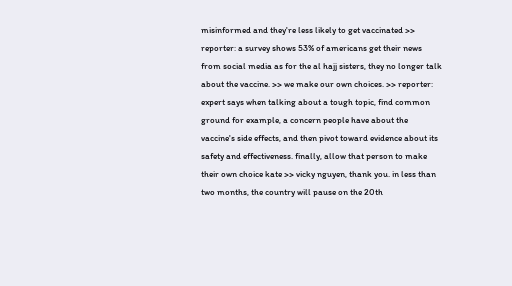misinformed and they're less likely to get vaccinated >> reporter: a survey shows 53% of americans get their news from social media as for the al hajj sisters, they no longer talk about the vaccine. >> we make our own choices. >> reporter: expert says when talking about a tough topic, find common ground for example, a concern people have about the vaccine's side effects, and then pivot toward evidence about its safety and effectiveness. finally, allow that person to make their own choice kate >> vicky nguyen, thank you. in less than two months, the country will pause on the 20th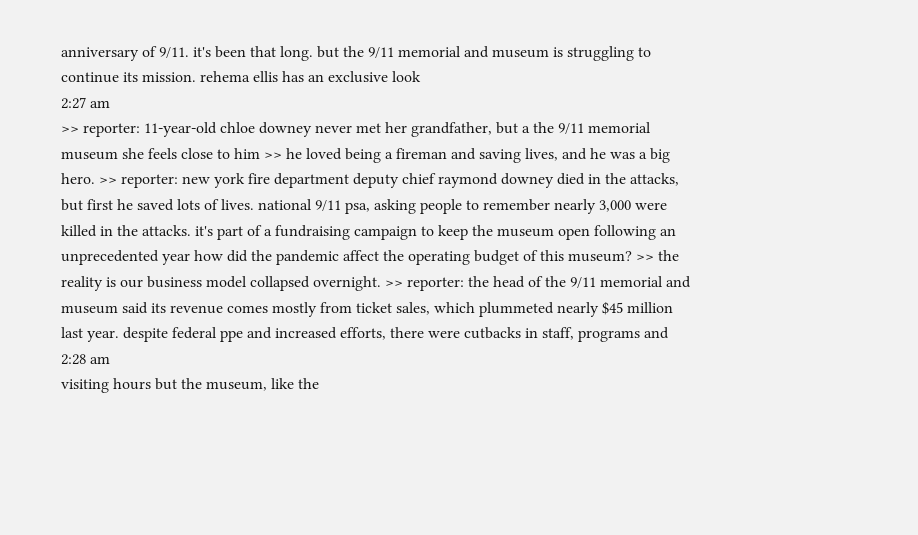anniversary of 9/11. it's been that long. but the 9/11 memorial and museum is struggling to continue its mission. rehema ellis has an exclusive look
2:27 am
>> reporter: 11-year-old chloe downey never met her grandfather, but a the 9/11 memorial museum she feels close to him >> he loved being a fireman and saving lives, and he was a big hero. >> reporter: new york fire department deputy chief raymond downey died in the attacks, but first he saved lots of lives. national 9/11 psa, asking people to remember nearly 3,000 were killed in the attacks. it's part of a fundraising campaign to keep the museum open following an unprecedented year how did the pandemic affect the operating budget of this museum? >> the reality is our business model collapsed overnight. >> reporter: the head of the 9/11 memorial and museum said its revenue comes mostly from ticket sales, which plummeted nearly $45 million last year. despite federal ppe and increased efforts, there were cutbacks in staff, programs and
2:28 am
visiting hours but the museum, like the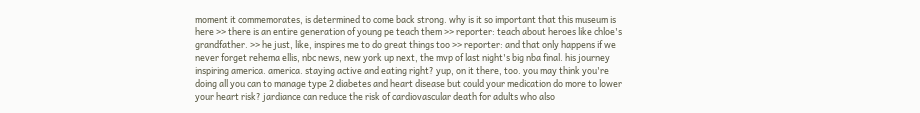moment it commemorates, is determined to come back strong. why is it so important that this museum is here >> there is an entire generation of young pe teach them >> reporter: teach about heroes like chloe's grandfather. >> he just, like, inspires me to do great things too >> reporter: and that only happens if we never forget rehema ellis, nbc news, new york up next, the mvp of last night's big nba final. his journey inspiring america. america. staying active and eating right? yup, on it there, too. you may think you're doing all you can to manage type 2 diabetes and heart disease but could your medication do more to lower your heart risk? jardiance can reduce the risk of cardiovascular death for adults who also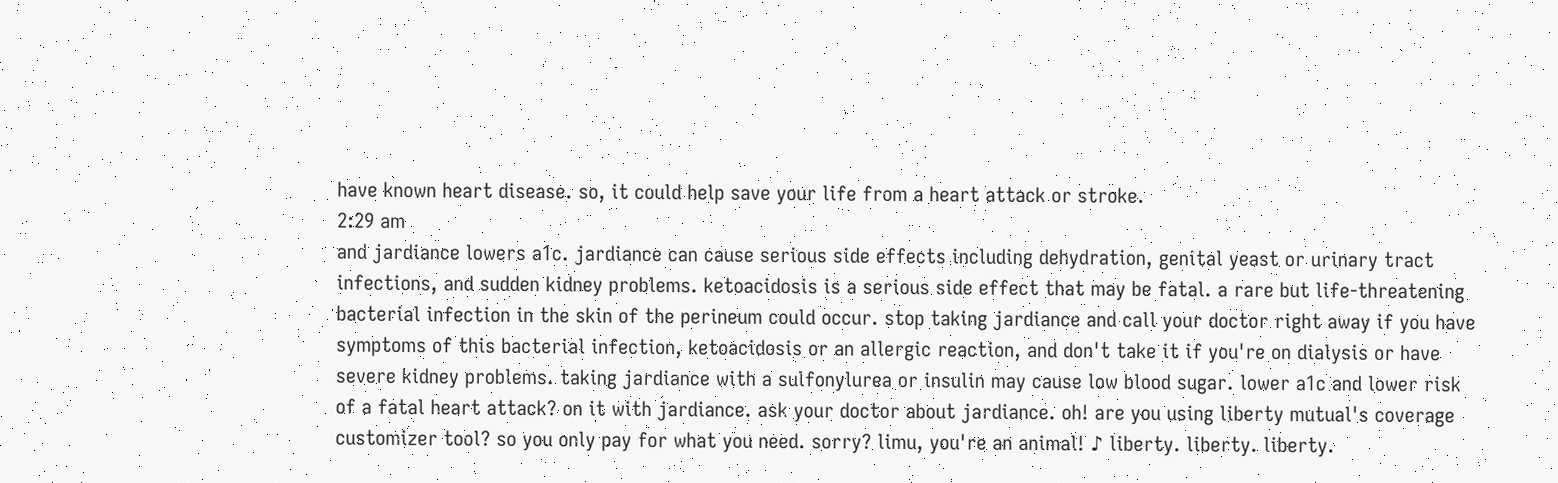have known heart disease. so, it could help save your life from a heart attack or stroke.
2:29 am
and jardiance lowers a1c. jardiance can cause serious side effects including dehydration, genital yeast or urinary tract infections, and sudden kidney problems. ketoacidosis is a serious side effect that may be fatal. a rare but life-threatening bacterial infection in the skin of the perineum could occur. stop taking jardiance and call your doctor right away if you have symptoms of this bacterial infection, ketoacidosis or an allergic reaction, and don't take it if you're on dialysis or have severe kidney problems. taking jardiance with a sulfonylurea or insulin may cause low blood sugar. lower a1c and lower risk of a fatal heart attack? on it with jardiance. ask your doctor about jardiance. oh! are you using liberty mutual's coverage customizer tool? so you only pay for what you need. sorry? limu, you're an animal! ♪ liberty. liberty. liberty.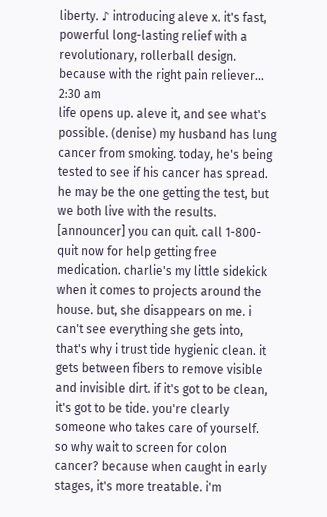liberty. ♪ introducing aleve x. it's fast, powerful long-lasting relief with a revolutionary, rollerball design. because with the right pain reliever...
2:30 am
life opens up. aleve it, and see what's possible. (denise) my husband has lung cancer from smoking. today, he's being tested to see if his cancer has spread. he may be the one getting the test, but we both live with the results. [announcer] you can quit. call 1-800-quit now for help getting free medication. charlie's my little sidekick when it comes to projects around the house. but, she disappears on me. i can't see everything she gets into, that's why i trust tide hygienic clean. it gets between fibers to remove visible and invisible dirt. if it's got to be clean, it's got to be tide. you're clearly someone who takes care of yourself. so why wait to screen for colon cancer? because when caught in early stages, it's more treatable. i'm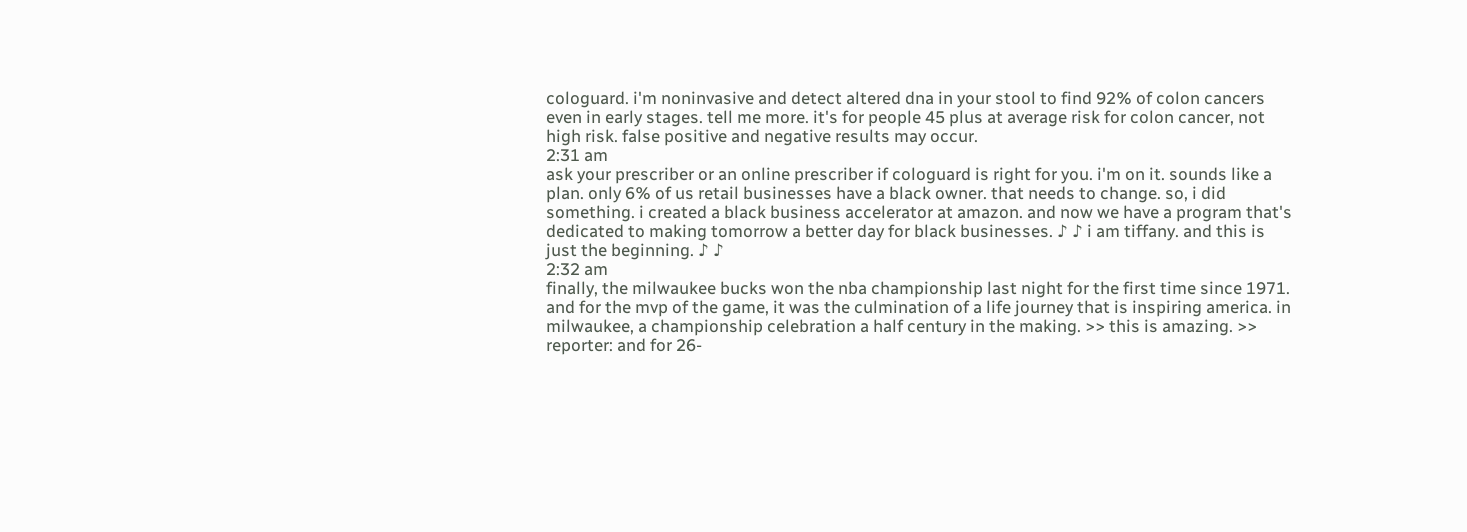cologuard. i'm noninvasive and detect altered dna in your stool to find 92% of colon cancers even in early stages. tell me more. it's for people 45 plus at average risk for colon cancer, not high risk. false positive and negative results may occur.
2:31 am
ask your prescriber or an online prescriber if cologuard is right for you. i'm on it. sounds like a plan. only 6% of us retail businesses have a black owner. that needs to change. so, i did something. i created a black business accelerator at amazon. and now we have a program that's dedicated to making tomorrow a better day for black businesses. ♪ ♪ i am tiffany. and this is just the beginning. ♪ ♪
2:32 am
finally, the milwaukee bucks won the nba championship last night for the first time since 1971. and for the mvp of the game, it was the culmination of a life journey that is inspiring america. in milwaukee, a championship celebration a half century in the making. >> this is amazing. >> reporter: and for 26-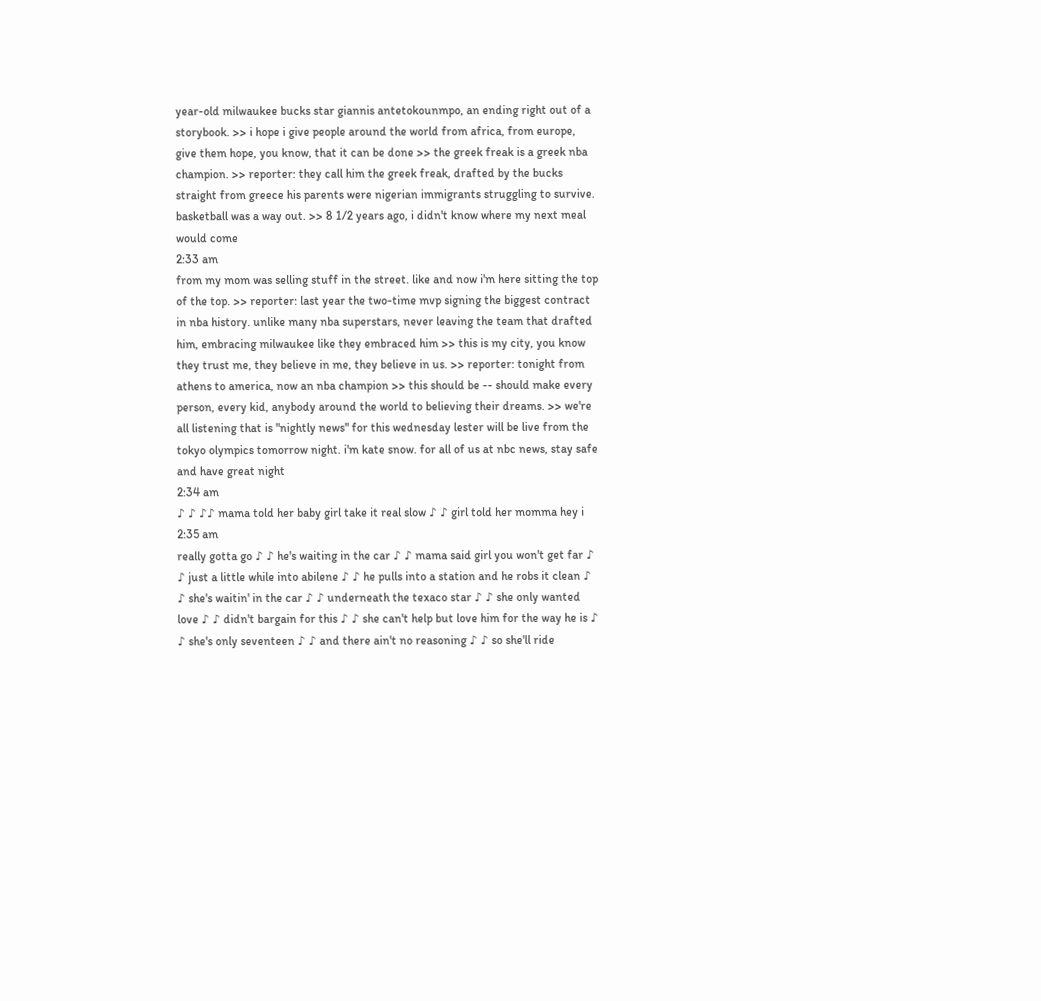year-old milwaukee bucks star giannis antetokounmpo, an ending right out of a storybook. >> i hope i give people around the world from africa, from europe, give them hope, you know, that it can be done >> the greek freak is a greek nba champion. >> reporter: they call him the greek freak, drafted by the bucks straight from greece his parents were nigerian immigrants struggling to survive. basketball was a way out. >> 8 1/2 years ago, i didn't know where my next meal would come
2:33 am
from my mom was selling stuff in the street. like and now i'm here sitting the top of the top. >> reporter: last year the two-time mvp signing the biggest contract in nba history. unlike many nba superstars, never leaving the team that drafted him, embracing milwaukee like they embraced him >> this is my city, you know they trust me, they believe in me, they believe in us. >> reporter: tonight from athens to america, now an nba champion >> this should be -- should make every person, every kid, anybody around the world to believing their dreams. >> we're all listening that is "nightly news" for this wednesday lester will be live from the tokyo olympics tomorrow night. i'm kate snow. for all of us at nbc news, stay safe and have great night
2:34 am
♪ ♪ ♪♪ mama told her baby girl take it real slow ♪ ♪ girl told her momma hey i
2:35 am
really gotta go ♪ ♪ he's waiting in the car ♪ ♪ mama said girl you won't get far ♪ ♪ just a little while into abilene ♪ ♪ he pulls into a station and he robs it clean ♪ ♪ she's waitin' in the car ♪ ♪ underneath the texaco star ♪ ♪ she only wanted love ♪ ♪ didn't bargain for this ♪ ♪ she can't help but love him for the way he is ♪ ♪ she's only seventeen ♪ ♪ and there ain't no reasoning ♪ ♪ so she'll ride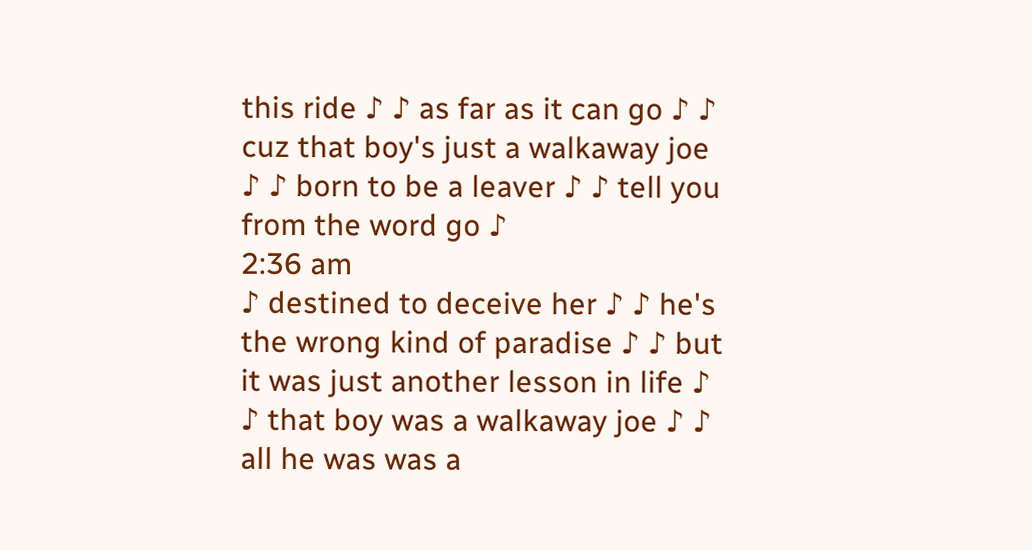this ride ♪ ♪ as far as it can go ♪ ♪ cuz that boy's just a walkaway joe ♪ ♪ born to be a leaver ♪ ♪ tell you from the word go ♪
2:36 am
♪ destined to deceive her ♪ ♪ he's the wrong kind of paradise ♪ ♪ but it was just another lesson in life ♪ ♪ that boy was a walkaway joe ♪ ♪ all he was was a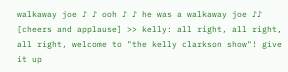walkaway joe ♪ ♪ ooh ♪ ♪ he was a walkaway joe ♪♪ [cheers and applause] >> kelly: all right, all right, all right, welcome to "the kelly clarkson show"! give it up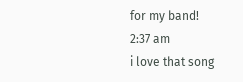for my band!
2:37 am
i love that song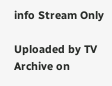info Stream Only

Uploaded by TV Archive on